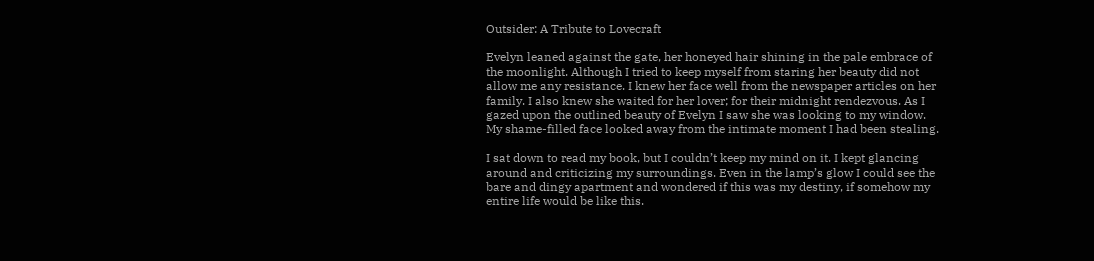Outsider: A Tribute to Lovecraft

Evelyn leaned against the gate, her honeyed hair shining in the pale embrace of the moonlight. Although I tried to keep myself from staring her beauty did not allow me any resistance. I knew her face well from the newspaper articles on her family. I also knew she waited for her lover; for their midnight rendezvous. As I gazed upon the outlined beauty of Evelyn I saw she was looking to my window. My shame-filled face looked away from the intimate moment I had been stealing.

I sat down to read my book, but I couldn’t keep my mind on it. I kept glancing around and criticizing my surroundings. Even in the lamp’s glow I could see the bare and dingy apartment and wondered if this was my destiny, if somehow my entire life would be like this.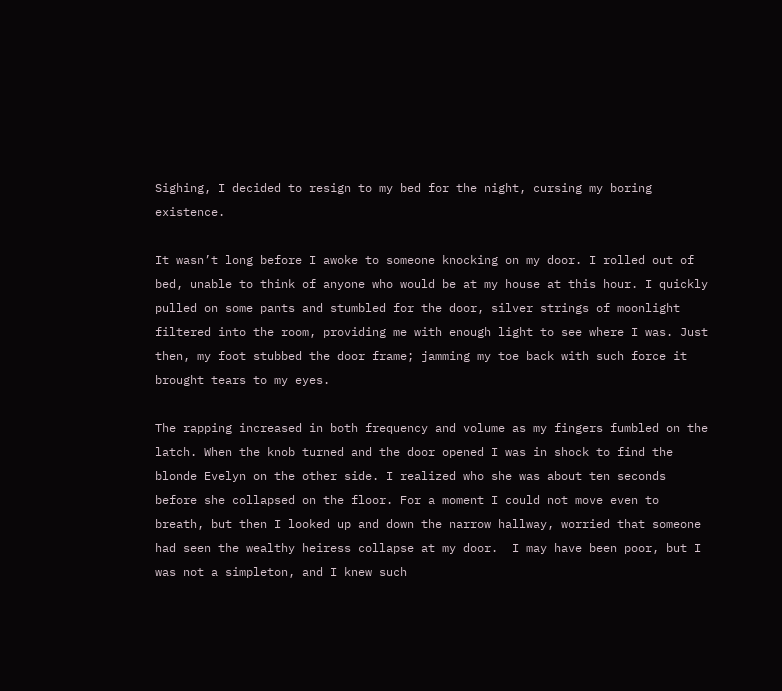Sighing, I decided to resign to my bed for the night, cursing my boring existence.

It wasn’t long before I awoke to someone knocking on my door. I rolled out of bed, unable to think of anyone who would be at my house at this hour. I quickly pulled on some pants and stumbled for the door, silver strings of moonlight filtered into the room, providing me with enough light to see where I was. Just then, my foot stubbed the door frame; jamming my toe back with such force it brought tears to my eyes.

The rapping increased in both frequency and volume as my fingers fumbled on the latch. When the knob turned and the door opened I was in shock to find the blonde Evelyn on the other side. I realized who she was about ten seconds before she collapsed on the floor. For a moment I could not move even to breath, but then I looked up and down the narrow hallway, worried that someone had seen the wealthy heiress collapse at my door.  I may have been poor, but I was not a simpleton, and I knew such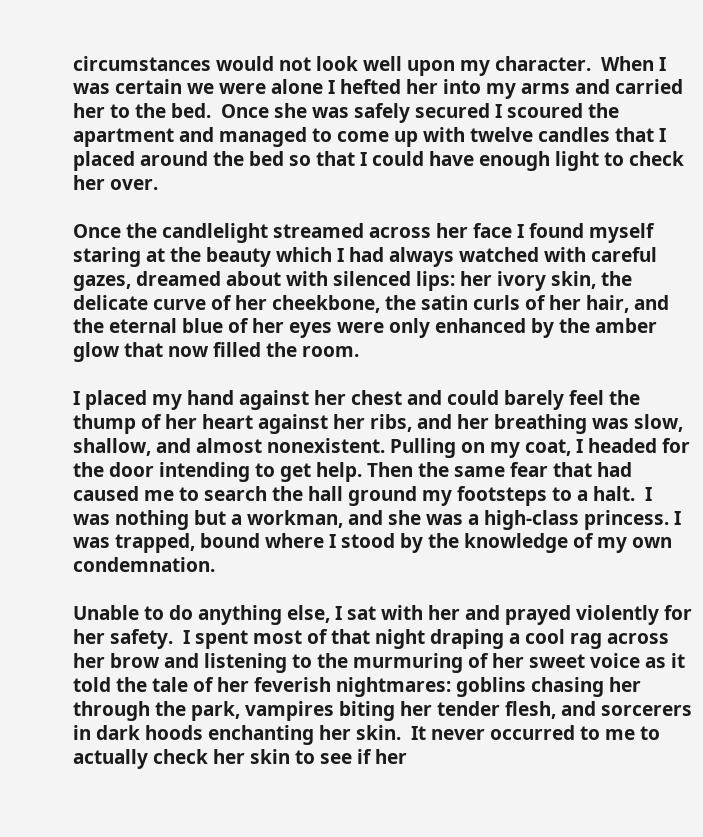circumstances would not look well upon my character.  When I was certain we were alone I hefted her into my arms and carried her to the bed.  Once she was safely secured I scoured the apartment and managed to come up with twelve candles that I placed around the bed so that I could have enough light to check her over.

Once the candlelight streamed across her face I found myself staring at the beauty which I had always watched with careful gazes, dreamed about with silenced lips: her ivory skin, the delicate curve of her cheekbone, the satin curls of her hair, and the eternal blue of her eyes were only enhanced by the amber glow that now filled the room.

I placed my hand against her chest and could barely feel the thump of her heart against her ribs, and her breathing was slow, shallow, and almost nonexistent. Pulling on my coat, I headed for the door intending to get help. Then the same fear that had caused me to search the hall ground my footsteps to a halt.  I was nothing but a workman, and she was a high-class princess. I was trapped, bound where I stood by the knowledge of my own condemnation.

Unable to do anything else, I sat with her and prayed violently for her safety.  I spent most of that night draping a cool rag across her brow and listening to the murmuring of her sweet voice as it told the tale of her feverish nightmares: goblins chasing her through the park, vampires biting her tender flesh, and sorcerers in dark hoods enchanting her skin.  It never occurred to me to actually check her skin to see if her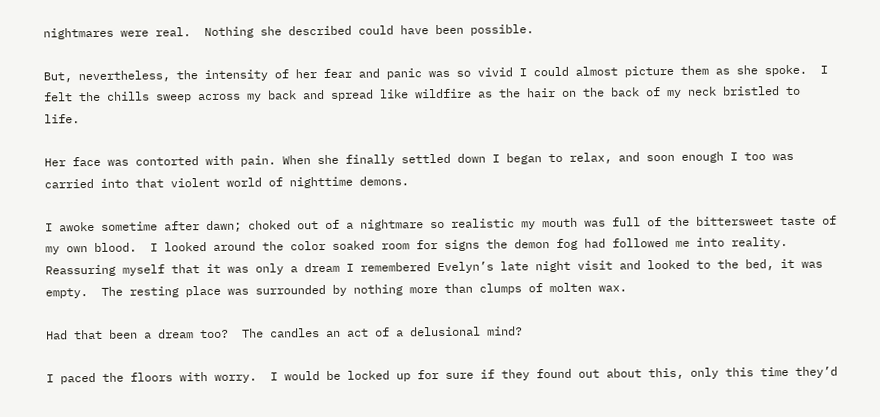nightmares were real.  Nothing she described could have been possible.

But, nevertheless, the intensity of her fear and panic was so vivid I could almost picture them as she spoke.  I felt the chills sweep across my back and spread like wildfire as the hair on the back of my neck bristled to life.

Her face was contorted with pain. When she finally settled down I began to relax, and soon enough I too was carried into that violent world of nighttime demons.

I awoke sometime after dawn; choked out of a nightmare so realistic my mouth was full of the bittersweet taste of my own blood.  I looked around the color soaked room for signs the demon fog had followed me into reality. Reassuring myself that it was only a dream I remembered Evelyn’s late night visit and looked to the bed, it was empty.  The resting place was surrounded by nothing more than clumps of molten wax.

Had that been a dream too?  The candles an act of a delusional mind?

I paced the floors with worry.  I would be locked up for sure if they found out about this, only this time they’d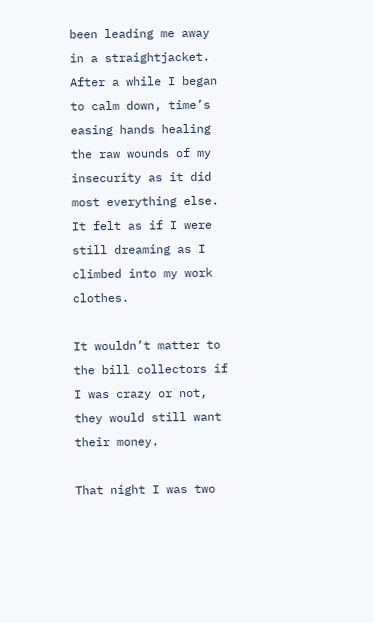been leading me away in a straightjacket.  After a while I began to calm down, time’s easing hands healing the raw wounds of my insecurity as it did most everything else.  It felt as if I were still dreaming as I climbed into my work clothes.

It wouldn’t matter to the bill collectors if I was crazy or not, they would still want their money.

That night I was two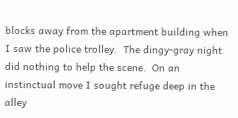blocks away from the apartment building when I saw the police trolley.  The dingy-gray night did nothing to help the scene.  On an instinctual move I sought refuge deep in the alley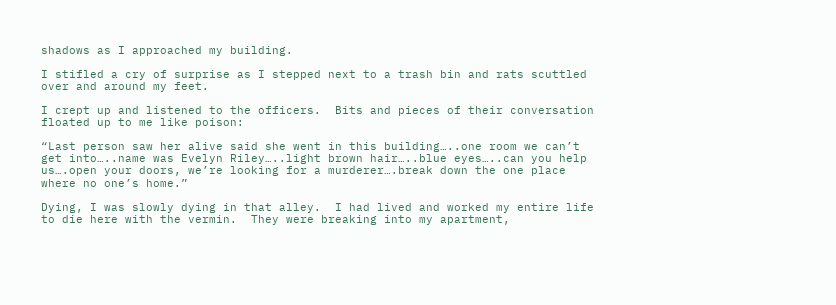shadows as I approached my building.

I stifled a cry of surprise as I stepped next to a trash bin and rats scuttled over and around my feet.

I crept up and listened to the officers.  Bits and pieces of their conversation floated up to me like poison:

“Last person saw her alive said she went in this building…..one room we can’t get into…..name was Evelyn Riley…..light brown hair…..blue eyes…..can you help us….open your doors, we’re looking for a murderer….break down the one place where no one’s home.”

Dying, I was slowly dying in that alley.  I had lived and worked my entire life to die here with the vermin.  They were breaking into my apartment,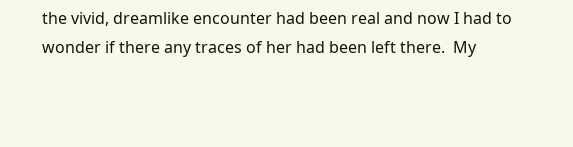the vivid, dreamlike encounter had been real and now I had to wonder if there any traces of her had been left there.  My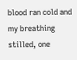blood ran cold and my breathing stilled, one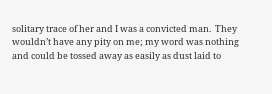solitary trace of her and I was a convicted man.  They wouldn’t have any pity on me; my word was nothing and could be tossed away as easily as dust laid to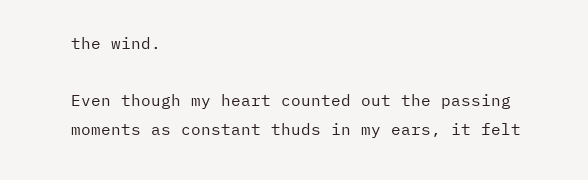the wind.

Even though my heart counted out the passing moments as constant thuds in my ears, it felt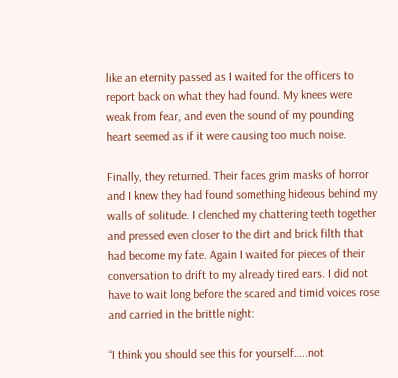like an eternity passed as I waited for the officers to report back on what they had found. My knees were weak from fear, and even the sound of my pounding heart seemed as if it were causing too much noise.

Finally, they returned. Their faces grim masks of horror and I knew they had found something hideous behind my walls of solitude. I clenched my chattering teeth together and pressed even closer to the dirt and brick filth that had become my fate. Again I waited for pieces of their conversation to drift to my already tired ears. I did not have to wait long before the scared and timid voices rose and carried in the brittle night:

“I think you should see this for yourself…..not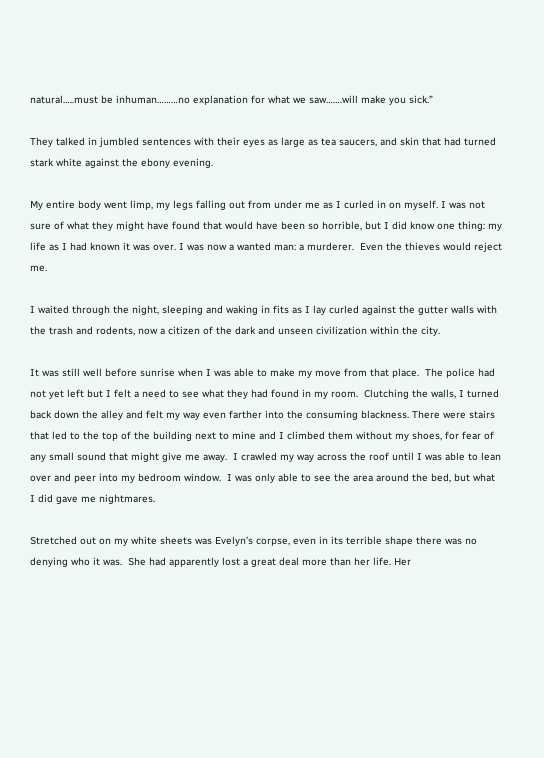natural…..must be inhuman………no explanation for what we saw…….will make you sick.”

They talked in jumbled sentences with their eyes as large as tea saucers, and skin that had turned stark white against the ebony evening.

My entire body went limp, my legs falling out from under me as I curled in on myself. I was not sure of what they might have found that would have been so horrible, but I did know one thing: my life as I had known it was over. I was now a wanted man: a murderer.  Even the thieves would reject me.

I waited through the night, sleeping and waking in fits as I lay curled against the gutter walls with the trash and rodents, now a citizen of the dark and unseen civilization within the city.

It was still well before sunrise when I was able to make my move from that place.  The police had not yet left but I felt a need to see what they had found in my room.  Clutching the walls, I turned back down the alley and felt my way even farther into the consuming blackness. There were stairs that led to the top of the building next to mine and I climbed them without my shoes, for fear of any small sound that might give me away.  I crawled my way across the roof until I was able to lean over and peer into my bedroom window.  I was only able to see the area around the bed, but what I did gave me nightmares.

Stretched out on my white sheets was Evelyn’s corpse, even in its terrible shape there was no denying who it was.  She had apparently lost a great deal more than her life. Her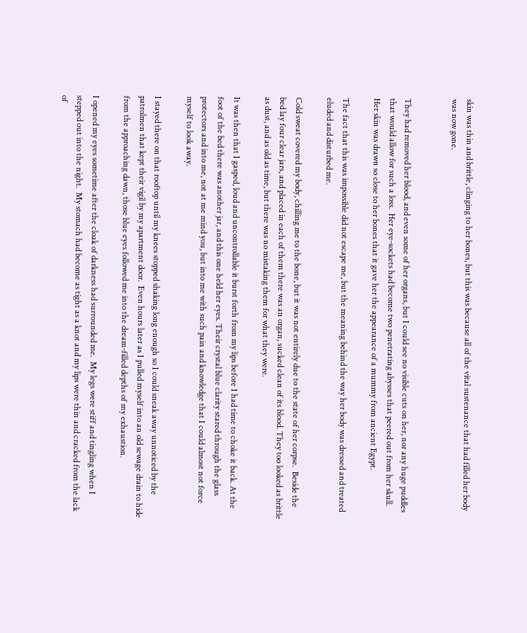skin was thin and brittle, clinging to her bones, but this was because all of the vital sustenance that had filled her body was now gone.


They had removed her blood, and even some of her organs, but I could see no visible cuts on her, nor any huge puddles that would allow for such a loss.  Her eye-sockets had become two penetrating abysses that peered out from her skull.  Her skin was drawn so close to her bones that it gave her the appearance of a mummy from ancient Egypt.

The fact that this was impossible did not escape me, but the meaning behind the way her body was dressed and treated eluded and disturbed me.

Cold sweat covered my body, chilling me to the bone, but it was not entirely due to the state of her corpse.  Beside the bed lay four clear jars, and placed in each of them there was an organ, sucked clean of its blood. They too looked as brittle as dust, and as old as time, but there was no mistaking them for what they were.

It was then that I gasped, loud and uncontrollable it burst forth from my lips before I had time to choke it back. At the foot of the bed there was another jar, and this one held her eyes. Their crystal blue clarity stared through the glass protectors and into me, not at me mind you, but into me with such pain and knowledge that I could almost not force myself to look away.

I stayed there on that rooftop until my knees stopped shaking long enough so I could sneak away unnoticed by the patrolmen that kept their vigil by my apartment door.  Even hours later as I pulled myself into an old sewage drain to hide from the approaching dawn, those blue eyes followed me into the dream-filled depths of my exhaustion.

I opened my eyes sometime after the cloak of darkness had surrounded me.  My legs were stiff and tingling when I stepped out into the night.  My stomach had become as tight as a knot and my lips were thin and cracked from the lack of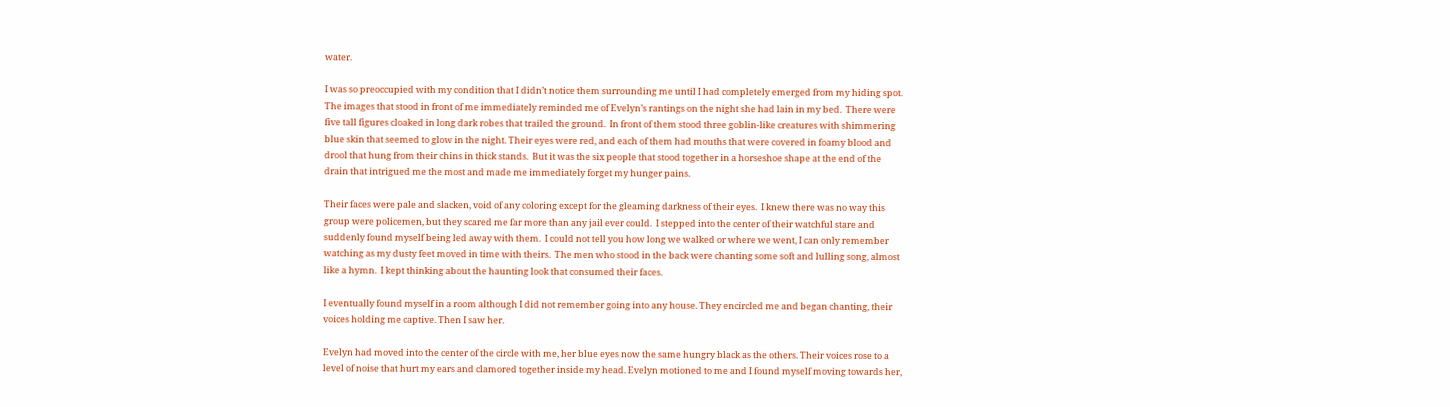water.

I was so preoccupied with my condition that I didn’t notice them surrounding me until I had completely emerged from my hiding spot.  The images that stood in front of me immediately reminded me of Evelyn’s rantings on the night she had lain in my bed.  There were five tall figures cloaked in long dark robes that trailed the ground.  In front of them stood three goblin-like creatures with shimmering blue skin that seemed to glow in the night. Their eyes were red, and each of them had mouths that were covered in foamy blood and drool that hung from their chins in thick stands.  But it was the six people that stood together in a horseshoe shape at the end of the drain that intrigued me the most and made me immediately forget my hunger pains.

Their faces were pale and slacken, void of any coloring except for the gleaming darkness of their eyes.  I knew there was no way this group were policemen, but they scared me far more than any jail ever could.  I stepped into the center of their watchful stare and suddenly found myself being led away with them.  I could not tell you how long we walked or where we went, I can only remember watching as my dusty feet moved in time with theirs.  The men who stood in the back were chanting some soft and lulling song, almost like a hymn.  I kept thinking about the haunting look that consumed their faces.

I eventually found myself in a room although I did not remember going into any house. They encircled me and began chanting, their voices holding me captive. Then I saw her.

Evelyn had moved into the center of the circle with me, her blue eyes now the same hungry black as the others. Their voices rose to a level of noise that hurt my ears and clamored together inside my head. Evelyn motioned to me and I found myself moving towards her,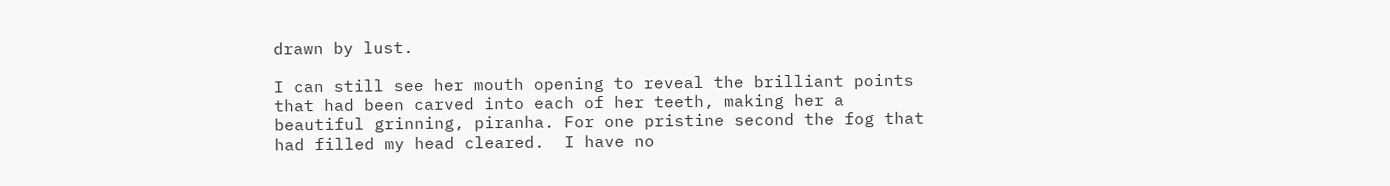drawn by lust.

I can still see her mouth opening to reveal the brilliant points that had been carved into each of her teeth, making her a beautiful grinning, piranha. For one pristine second the fog that had filled my head cleared.  I have no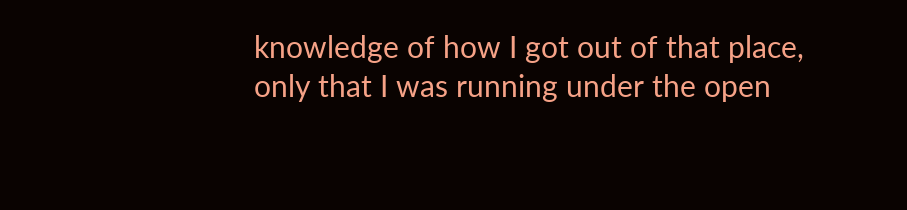knowledge of how I got out of that place, only that I was running under the open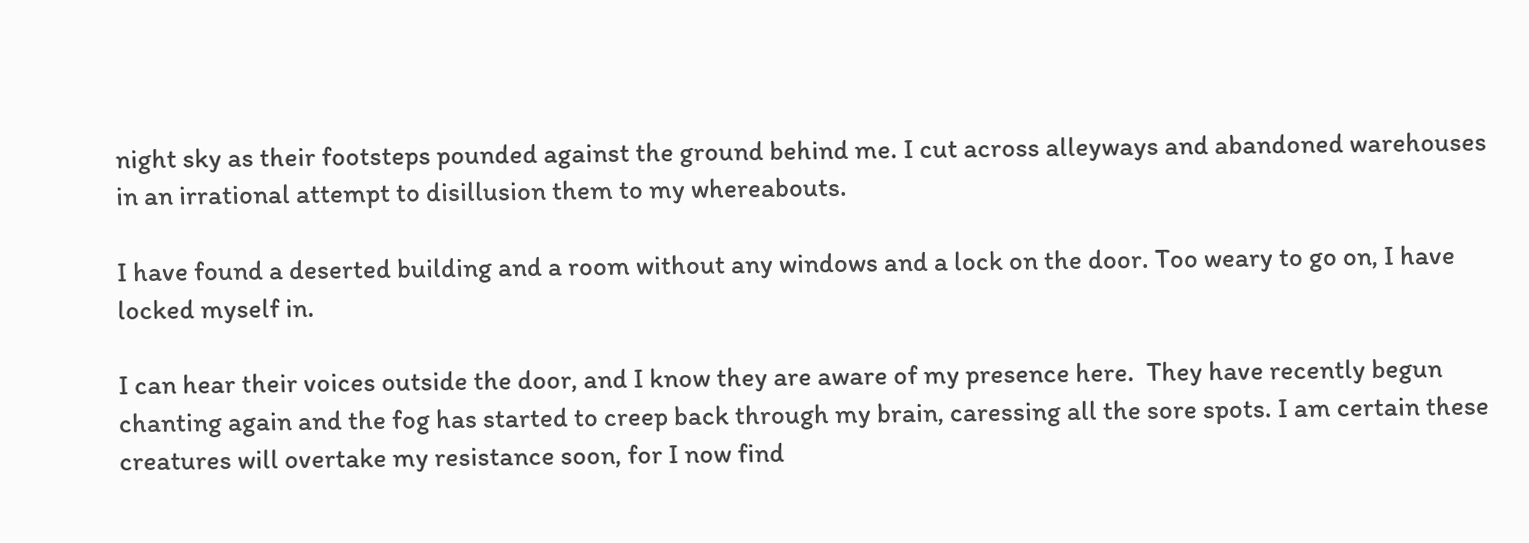night sky as their footsteps pounded against the ground behind me. I cut across alleyways and abandoned warehouses in an irrational attempt to disillusion them to my whereabouts.

I have found a deserted building and a room without any windows and a lock on the door. Too weary to go on, I have locked myself in.

I can hear their voices outside the door, and I know they are aware of my presence here.  They have recently begun chanting again and the fog has started to creep back through my brain, caressing all the sore spots. I am certain these creatures will overtake my resistance soon, for I now find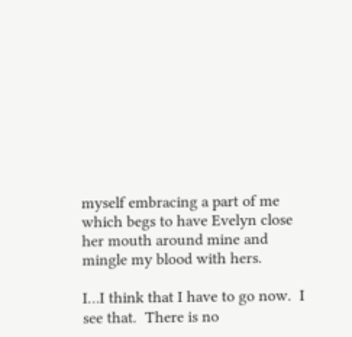myself embracing a part of me which begs to have Evelyn close her mouth around mine and mingle my blood with hers.

I…I think that I have to go now.  I see that.  There is no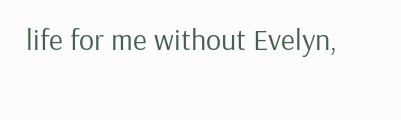life for me without Evelyn,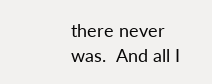there never was.  And all I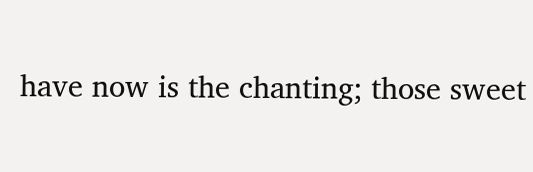have now is the chanting; those sweet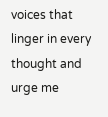voices that linger in every thought and urge me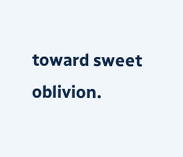toward sweet oblivion.